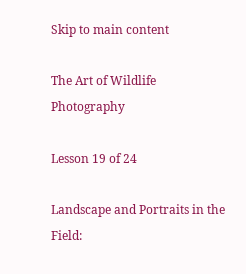Skip to main content

The Art of Wildlife Photography

Lesson 19 of 24

Landscape and Portraits in the Field: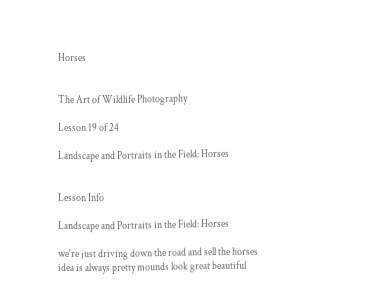Horses


The Art of Wildlife Photography

Lesson 19 of 24

Landscape and Portraits in the Field: Horses


Lesson Info

Landscape and Portraits in the Field: Horses

we're just driving down the road and sell the horses idea is always pretty mounds look great beautiful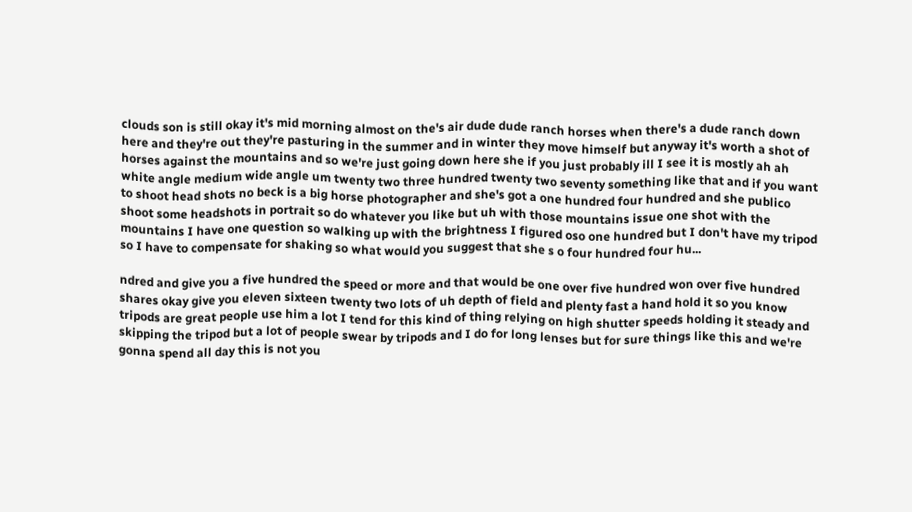clouds son is still okay it's mid morning almost on the's air dude dude ranch horses when there's a dude ranch down here and they're out they're pasturing in the summer and in winter they move himself but anyway it's worth a shot of horses against the mountains and so we're just going down here she if you just probably ill I see it is mostly ah ah white angle medium wide angle um twenty two three hundred twenty two seventy something like that and if you want to shoot head shots no beck is a big horse photographer and she's got a one hundred four hundred and she publico shoot some headshots in portrait so do whatever you like but uh with those mountains issue one shot with the mountains I have one question so walking up with the brightness I figured oso one hundred but I don't have my tripod so I have to compensate for shaking so what would you suggest that she s o four hundred four hu...

ndred and give you a five hundred the speed or more and that would be one over five hundred won over five hundred shares okay give you eleven sixteen twenty two lots of uh depth of field and plenty fast a hand hold it so you know tripods are great people use him a lot I tend for this kind of thing relying on high shutter speeds holding it steady and skipping the tripod but a lot of people swear by tripods and I do for long lenses but for sure things like this and we're gonna spend all day this is not you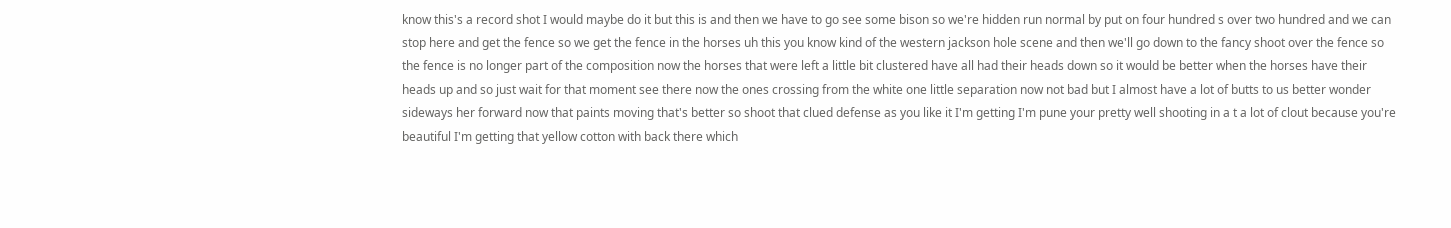know this's a record shot I would maybe do it but this is and then we have to go see some bison so we're hidden run normal by put on four hundred s over two hundred and we can stop here and get the fence so we get the fence in the horses uh this you know kind of the western jackson hole scene and then we'll go down to the fancy shoot over the fence so the fence is no longer part of the composition now the horses that were left a little bit clustered have all had their heads down so it would be better when the horses have their heads up and so just wait for that moment see there now the ones crossing from the white one little separation now not bad but I almost have a lot of butts to us better wonder sideways her forward now that paints moving that's better so shoot that clued defense as you like it I'm getting I'm pune your pretty well shooting in a t a lot of clout because you're beautiful I'm getting that yellow cotton with back there which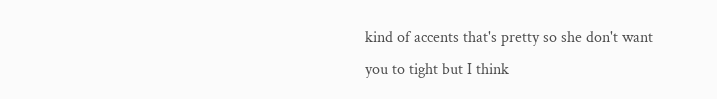kind of accents that's pretty so she don't want you to tight but I think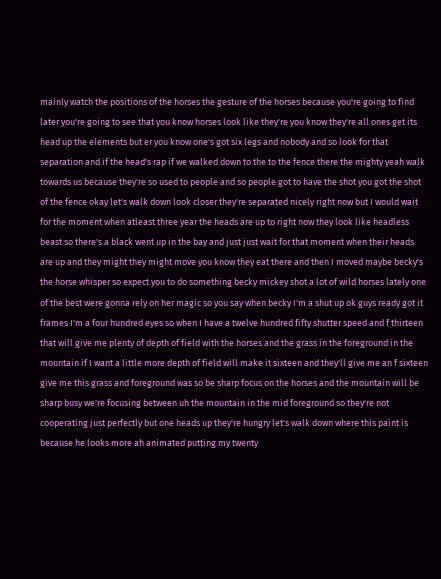mainly watch the positions of the horses the gesture of the horses because you're going to find later you're going to see that you know horses look like they're you know they're all ones get its head up the elements but er you know one's got six legs and nobody and so look for that separation and if the head's rap if we walked down to the to the fence there the mighty yeah walk towards us because they're so used to people and so people got to have the shot you got the shot of the fence okay let's walk down look closer they're separated nicely right now but I would wait for the moment when atleast three year the heads are up to right now they look like headless beast so there's a black went up in the bay and just just wait for that moment when their heads are up and they might they might move you know they eat there and then I moved maybe becky's the horse whisper so expect you to do something becky mickey shot a lot of wild horses lately one of the best were gonna rely on her magic so you say when becky I'm a shut up ok guys ready got it frames I'm a four hundred eyes so when I have a twelve hundred fifty shutter speed and f thirteen that will give me plenty of depth of field with the horses and the grass in the foreground in the mountain if I want a little more depth of field will make it sixteen and they'll give me an f sixteen give me this grass and foreground was so be sharp focus on the horses and the mountain will be sharp busy we're focusing between uh the mountain in the mid foreground so they're not cooperating just perfectly but one heads up they're hungry let's walk down where this paint is because he looks more ah animated putting my twenty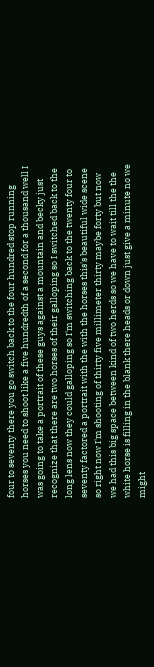four to seventy there you go switch back to the four hundred stop running horses you need to shoot like a five hundredth of a second for a thousand well I was going to take a portrait of these guys against a mountain and becky just recognize that there are two horses of their galloping so I switched back to the long lens now they could galloping so I'm switching back to the twenty four to seventy factored a portrait with the with the horses this's beautiful wide scene so right now I'm shooting of thirty five millimeter thirty maybe forty but now we had this big space between kind of two herds so we have to wait till the the white horse is filling in the blank there heads or down just give a minute no we might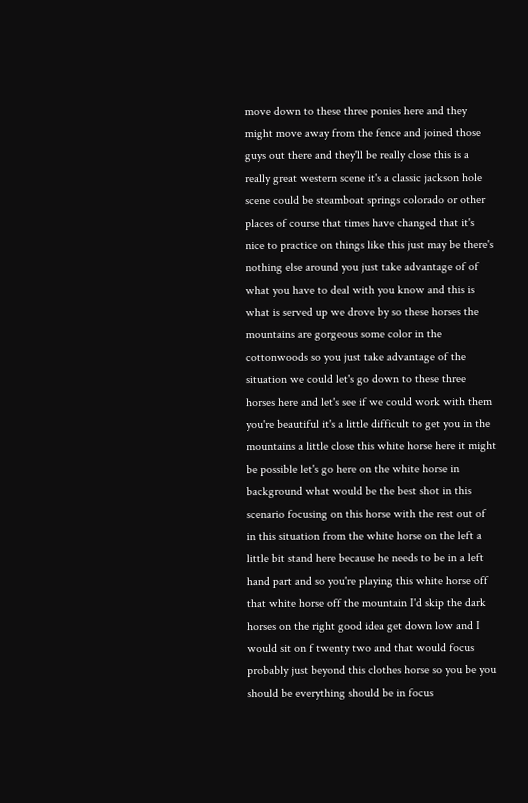move down to these three ponies here and they might move away from the fence and joined those guys out there and they'll be really close this is a really great western scene it's a classic jackson hole scene could be steamboat springs colorado or other places of course that times have changed that it's nice to practice on things like this just may be there's nothing else around you just take advantage of of what you have to deal with you know and this is what is served up we drove by so these horses the mountains are gorgeous some color in the cottonwoods so you just take advantage of the situation we could let's go down to these three horses here and let's see if we could work with them you're beautiful it's a little difficult to get you in the mountains a little close this white horse here it might be possible let's go here on the white horse in background what would be the best shot in this scenario focusing on this horse with the rest out of in this situation from the white horse on the left a little bit stand here because he needs to be in a left hand part and so you're playing this white horse off that white horse off the mountain I'd skip the dark horses on the right good idea get down low and I would sit on f twenty two and that would focus probably just beyond this clothes horse so you be you should be everything should be in focus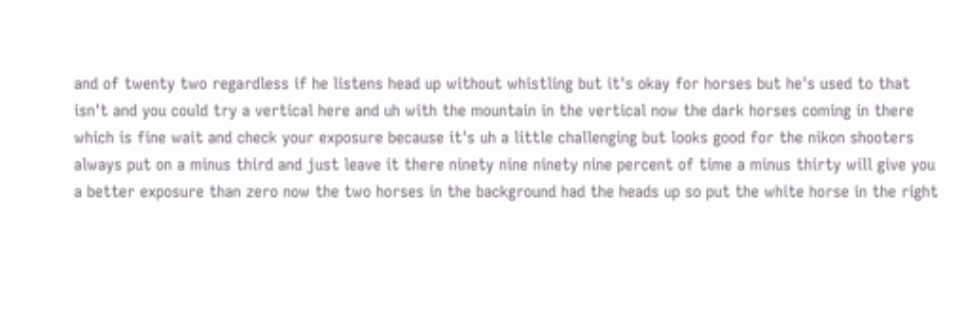and of twenty two regardless if he listens head up without whistling but it's okay for horses but he's used to that isn't and you could try a vertical here and uh with the mountain in the vertical now the dark horses coming in there which is fine wait and check your exposure because it's uh a little challenging but looks good for the nikon shooters always put on a minus third and just leave it there ninety nine ninety nine percent of time a minus thirty will give you a better exposure than zero now the two horses in the background had the heads up so put the white horse in the right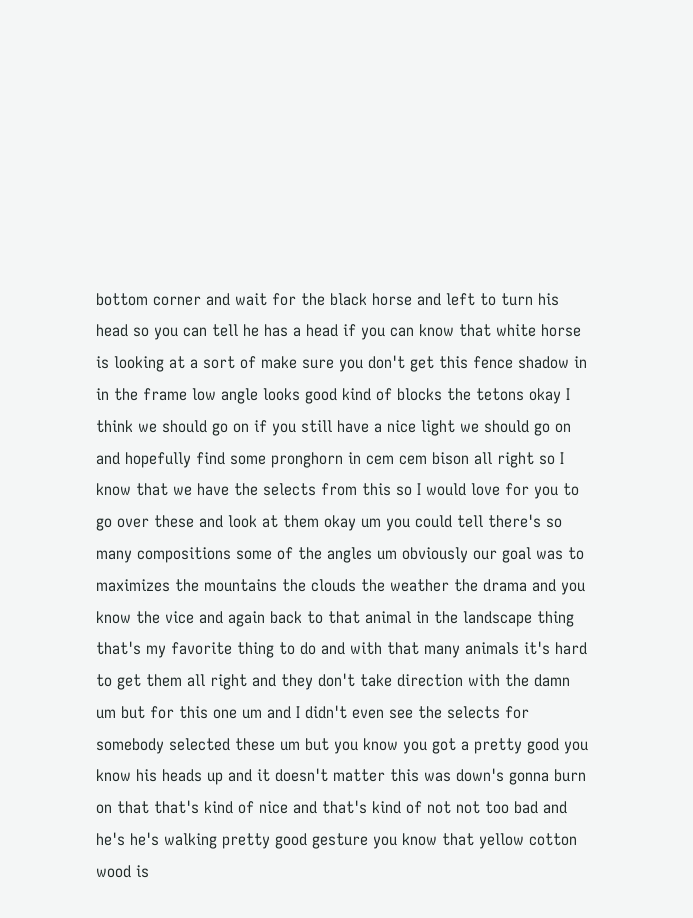bottom corner and wait for the black horse and left to turn his head so you can tell he has a head if you can know that white horse is looking at a sort of make sure you don't get this fence shadow in in the frame low angle looks good kind of blocks the tetons okay I think we should go on if you still have a nice light we should go on and hopefully find some pronghorn in cem cem bison all right so I know that we have the selects from this so I would love for you to go over these and look at them okay um you could tell there's so many compositions some of the angles um obviously our goal was to maximizes the mountains the clouds the weather the drama and you know the vice and again back to that animal in the landscape thing that's my favorite thing to do and with that many animals it's hard to get them all right and they don't take direction with the damn um but for this one um and I didn't even see the selects for somebody selected these um but you know you got a pretty good you know his heads up and it doesn't matter this was down's gonna burn on that that's kind of nice and that's kind of not not too bad and he's he's walking pretty good gesture you know that yellow cotton wood is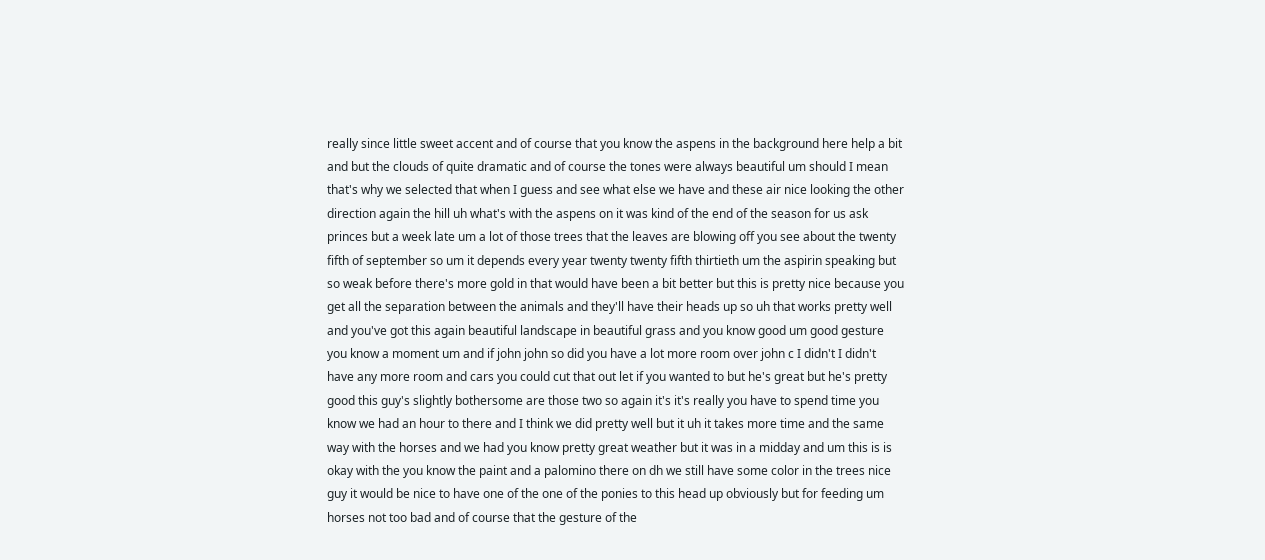really since little sweet accent and of course that you know the aspens in the background here help a bit and but the clouds of quite dramatic and of course the tones were always beautiful um should I mean that's why we selected that when I guess and see what else we have and these air nice looking the other direction again the hill uh what's with the aspens on it was kind of the end of the season for us ask princes but a week late um a lot of those trees that the leaves are blowing off you see about the twenty fifth of september so um it depends every year twenty twenty fifth thirtieth um the aspirin speaking but so weak before there's more gold in that would have been a bit better but this is pretty nice because you get all the separation between the animals and they'll have their heads up so uh that works pretty well and you've got this again beautiful landscape in beautiful grass and you know good um good gesture you know a moment um and if john john so did you have a lot more room over john c I didn't I didn't have any more room and cars you could cut that out let if you wanted to but he's great but he's pretty good this guy's slightly bothersome are those two so again it's it's really you have to spend time you know we had an hour to there and I think we did pretty well but it uh it takes more time and the same way with the horses and we had you know pretty great weather but it was in a midday and um this is is okay with the you know the paint and a palomino there on dh we still have some color in the trees nice guy it would be nice to have one of the one of the ponies to this head up obviously but for feeding um horses not too bad and of course that the gesture of the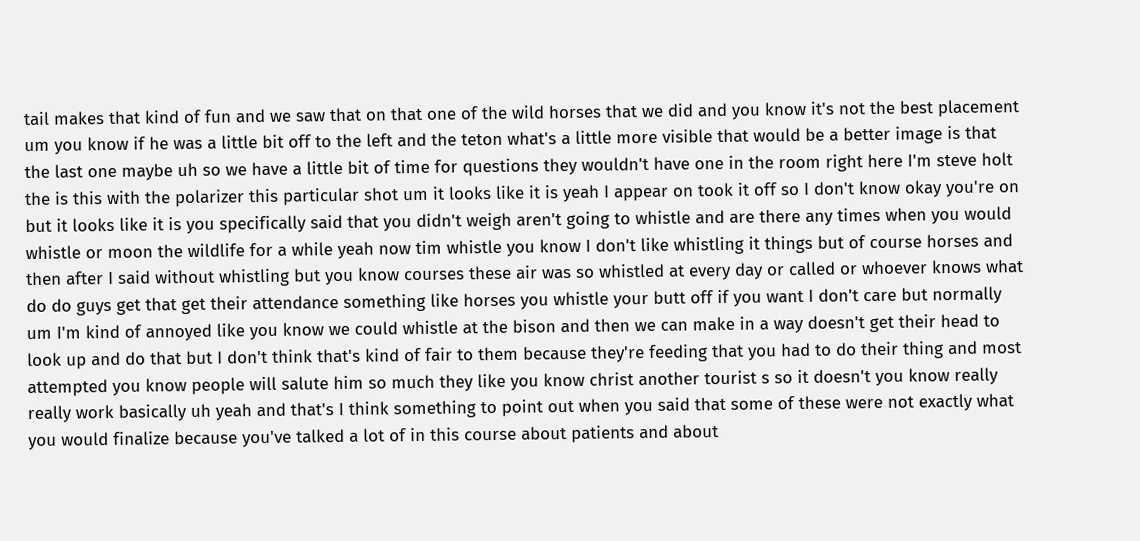tail makes that kind of fun and we saw that on that one of the wild horses that we did and you know it's not the best placement um you know if he was a little bit off to the left and the teton what's a little more visible that would be a better image is that the last one maybe uh so we have a little bit of time for questions they wouldn't have one in the room right here I'm steve holt the is this with the polarizer this particular shot um it looks like it is yeah I appear on took it off so I don't know okay you're on but it looks like it is you specifically said that you didn't weigh aren't going to whistle and are there any times when you would whistle or moon the wildlife for a while yeah now tim whistle you know I don't like whistling it things but of course horses and then after I said without whistling but you know courses these air was so whistled at every day or called or whoever knows what do do guys get that get their attendance something like horses you whistle your butt off if you want I don't care but normally um I'm kind of annoyed like you know we could whistle at the bison and then we can make in a way doesn't get their head to look up and do that but I don't think that's kind of fair to them because they're feeding that you had to do their thing and most attempted you know people will salute him so much they like you know christ another tourist s so it doesn't you know really really work basically uh yeah and that's I think something to point out when you said that some of these were not exactly what you would finalize because you've talked a lot of in this course about patients and about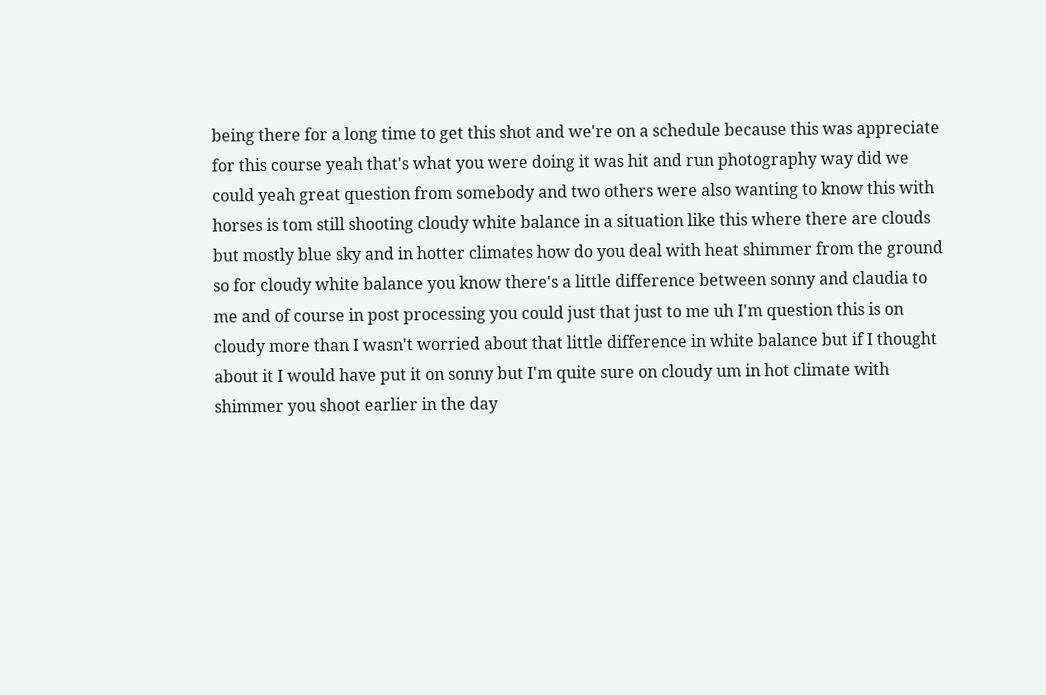being there for a long time to get this shot and we're on a schedule because this was appreciate for this course yeah that's what you were doing it was hit and run photography way did we could yeah great question from somebody and two others were also wanting to know this with horses is tom still shooting cloudy white balance in a situation like this where there are clouds but mostly blue sky and in hotter climates how do you deal with heat shimmer from the ground so for cloudy white balance you know there's a little difference between sonny and claudia to me and of course in post processing you could just that just to me uh I'm question this is on cloudy more than I wasn't worried about that little difference in white balance but if I thought about it I would have put it on sonny but I'm quite sure on cloudy um in hot climate with shimmer you shoot earlier in the day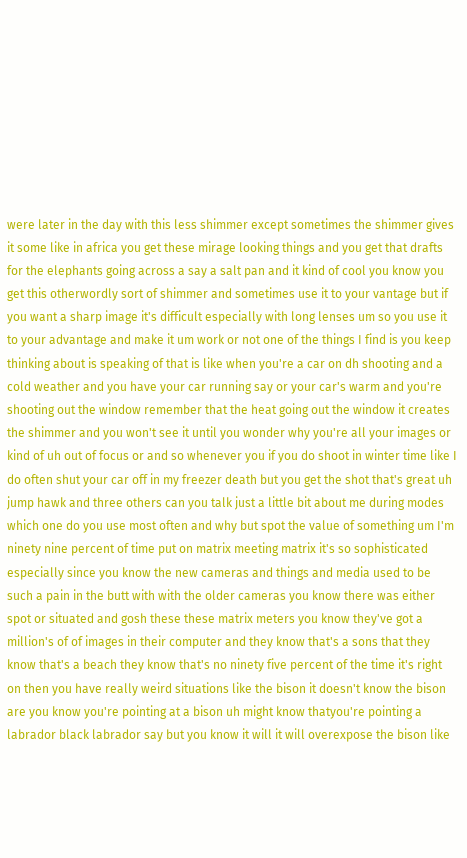were later in the day with this less shimmer except sometimes the shimmer gives it some like in africa you get these mirage looking things and you get that drafts for the elephants going across a say a salt pan and it kind of cool you know you get this otherwordly sort of shimmer and sometimes use it to your vantage but if you want a sharp image it's difficult especially with long lenses um so you use it to your advantage and make it um work or not one of the things I find is you keep thinking about is speaking of that is like when you're a car on dh shooting and a cold weather and you have your car running say or your car's warm and you're shooting out the window remember that the heat going out the window it creates the shimmer and you won't see it until you wonder why you're all your images or kind of uh out of focus or and so whenever you if you do shoot in winter time like I do often shut your car off in my freezer death but you get the shot that's great uh jump hawk and three others can you talk just a little bit about me during modes which one do you use most often and why but spot the value of something um I'm ninety nine percent of time put on matrix meeting matrix it's so sophisticated especially since you know the new cameras and things and media used to be such a pain in the butt with with the older cameras you know there was either spot or situated and gosh these these matrix meters you know they've got a million's of of images in their computer and they know that's a sons that they know that's a beach they know that's no ninety five percent of the time it's right on then you have really weird situations like the bison it doesn't know the bison are you know you're pointing at a bison uh might know thatyou're pointing a labrador black labrador say but you know it will it will overexpose the bison like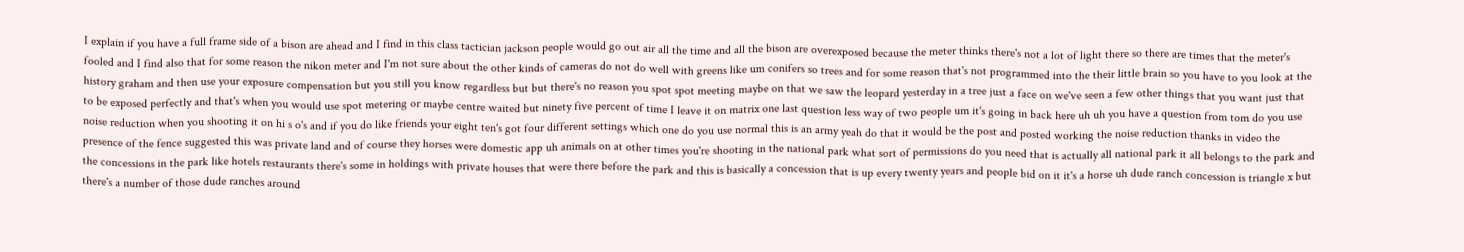I explain if you have a full frame side of a bison are ahead and I find in this class tactician jackson people would go out air all the time and all the bison are overexposed because the meter thinks there's not a lot of light there so there are times that the meter's fooled and I find also that for some reason the nikon meter and I'm not sure about the other kinds of cameras do not do well with greens like um conifers so trees and for some reason that's not programmed into the their little brain so you have to you look at the history graham and then use your exposure compensation but you still you know regardless but but there's no reason you spot spot meeting maybe on that we saw the leopard yesterday in a tree just a face on we've seen a few other things that you want just that to be exposed perfectly and that's when you would use spot metering or maybe centre waited but ninety five percent of time I leave it on matrix one last question less way of two people um it's going in back here uh uh you have a question from tom do you use noise reduction when you shooting it on hi s o's and if you do like friends your eight ten's got four different settings which one do you use normal this is an army yeah do that it would be the post and posted working the noise reduction thanks in video the presence of the fence suggested this was private land and of course they horses were domestic app uh animals on at other times you're shooting in the national park what sort of permissions do you need that is actually all national park it all belongs to the park and the concessions in the park like hotels restaurants there's some in holdings with private houses that were there before the park and this is basically a concession that is up every twenty years and people bid on it it's a horse uh dude ranch concession is triangle x but there's a number of those dude ranches around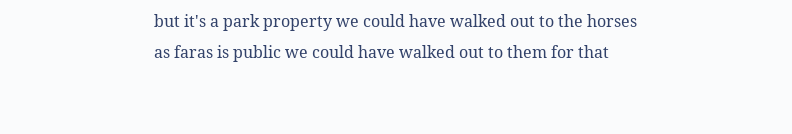but it's a park property we could have walked out to the horses as faras is public we could have walked out to them for that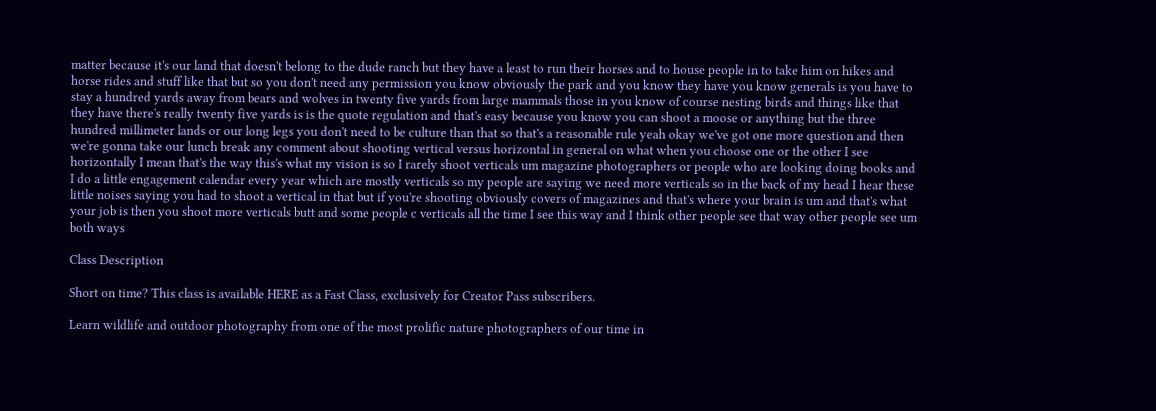matter because it's our land that doesn't belong to the dude ranch but they have a least to run their horses and to house people in to take him on hikes and horse rides and stuff like that but so you don't need any permission you know obviously the park and you know they have you know generals is you have to stay a hundred yards away from bears and wolves in twenty five yards from large mammals those in you know of course nesting birds and things like that they have there's really twenty five yards is is the quote regulation and that's easy because you know you can shoot a moose or anything but the three hundred millimeter lands or our long legs you don't need to be culture than that so that's a reasonable rule yeah okay we've got one more question and then we're gonna take our lunch break any comment about shooting vertical versus horizontal in general on what when you choose one or the other I see horizontally I mean that's the way this's what my vision is so I rarely shoot verticals um magazine photographers or people who are looking doing books and I do a little engagement calendar every year which are mostly verticals so my people are saying we need more verticals so in the back of my head I hear these little noises saying you had to shoot a vertical in that but if you're shooting obviously covers of magazines and that's where your brain is um and that's what your job is then you shoot more verticals butt and some people c verticals all the time I see this way and I think other people see that way other people see um both ways

Class Description

Short on time? This class is available HERE as a Fast Class, exclusively for Creator Pass subscribers.

Learn wildlife and outdoor photography from one of the most prolific nature photographers of our time in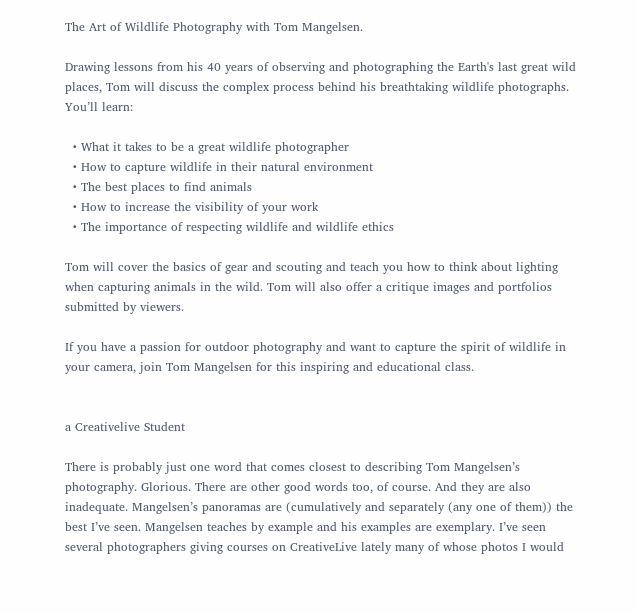The Art of Wildlife Photography with Tom Mangelsen.

Drawing lessons from his 40 years of observing and photographing the Earth's last great wild places, Tom will discuss the complex process behind his breathtaking wildlife photographs. You’ll learn:

  • What it takes to be a great wildlife photographer
  • How to capture wildlife in their natural environment
  • The best places to find animals
  • How to increase the visibility of your work
  • The importance of respecting wildlife and wildlife ethics

Tom will cover the basics of gear and scouting and teach you how to think about lighting when capturing animals in the wild. Tom will also offer a critique images and portfolios submitted by viewers.

If you have a passion for outdoor photography and want to capture the spirit of wildlife in your camera, join Tom Mangelsen for this inspiring and educational class.


a Creativelive Student

There is probably just one word that comes closest to describing Tom Mangelsen’s photography. Glorious. There are other good words too, of course. And they are also inadequate. Mangelsen’s panoramas are (cumulatively and separately (any one of them)) the best I’ve seen. Mangelsen teaches by example and his examples are exemplary. I’ve seen several photographers giving courses on CreativeLive lately many of whose photos I would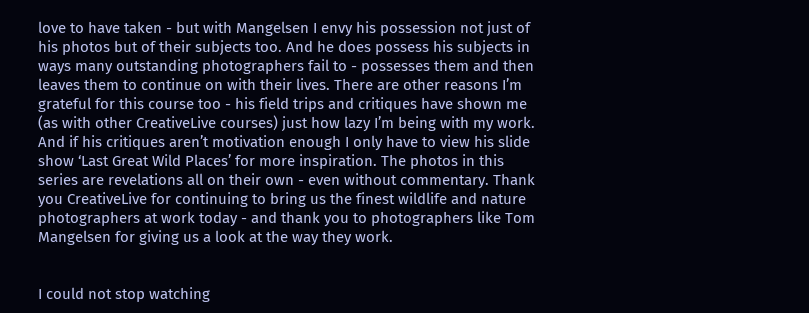love to have taken - but with Mangelsen I envy his possession not just of his photos but of their subjects too. And he does possess his subjects in ways many outstanding photographers fail to - possesses them and then leaves them to continue on with their lives. There are other reasons I’m grateful for this course too - his field trips and critiques have shown me (as with other CreativeLive courses) just how lazy I’m being with my work. And if his critiques aren’t motivation enough I only have to view his slide show ‘Last Great Wild Places’ for more inspiration. The photos in this series are revelations all on their own - even without commentary. Thank you CreativeLive for continuing to bring us the finest wildlife and nature photographers at work today - and thank you to photographers like Tom Mangelsen for giving us a look at the way they work.


I could not stop watching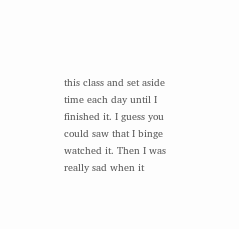this class and set aside time each day until I finished it. I guess you could saw that I binge watched it. Then I was really sad when it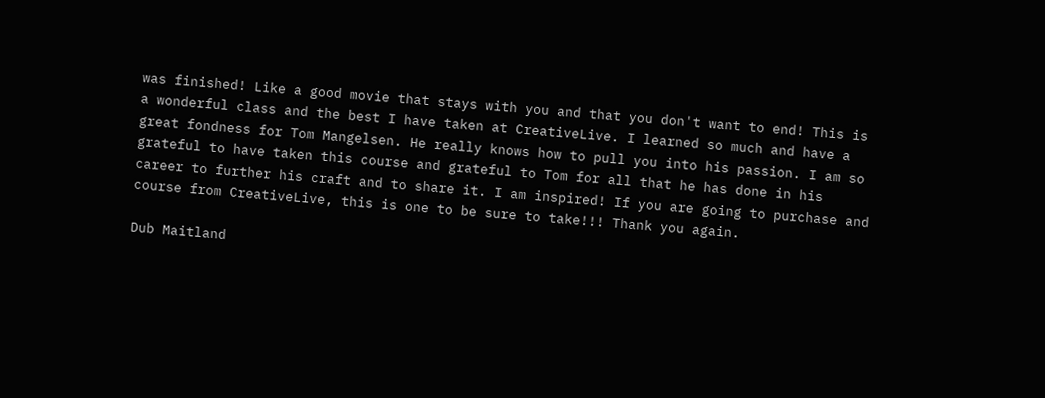was finished! Like a good movie that stays with you and that you don't want to end! This is a wonderful class and the best I have taken at CreativeLive. I learned so much and have a great fondness for Tom Mangelsen. He really knows how to pull you into his passion. I am so grateful to have taken this course and grateful to Tom for all that he has done in his career to further his craft and to share it. I am inspired! If you are going to purchase and course from CreativeLive, this is one to be sure to take!!! Thank you again.

Dub Maitland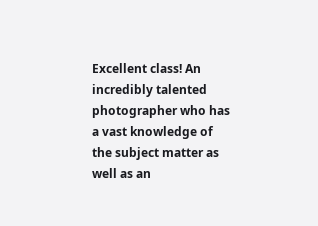Excellent class! An incredibly talented photographer who has a vast knowledge of the subject matter as well as an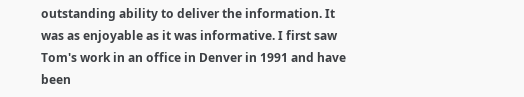outstanding ability to deliver the information. It was as enjoyable as it was informative. I first saw Tom's work in an office in Denver in 1991 and have been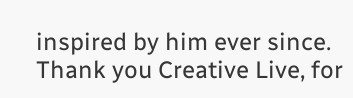inspired by him ever since. Thank you Creative Live, for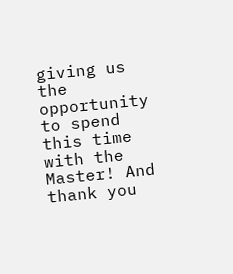giving us the opportunity to spend this time with the Master! And thank you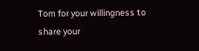Tom for your willingness to share your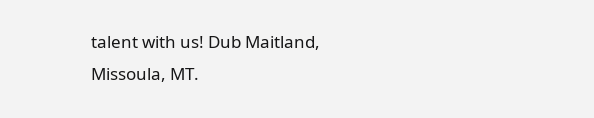talent with us! Dub Maitland, Missoula, MT.